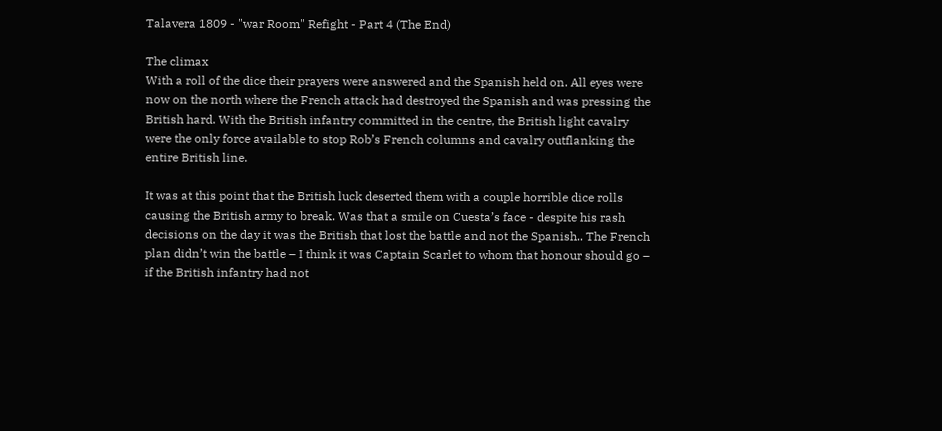Talavera 1809 - "war Room" Refight - Part 4 (The End)

The climax
With a roll of the dice their prayers were answered and the Spanish held on. All eyes were now on the north where the French attack had destroyed the Spanish and was pressing the British hard. With the British infantry committed in the centre, the British light cavalry were the only force available to stop Rob’s French columns and cavalry outflanking the entire British line.

It was at this point that the British luck deserted them with a couple horrible dice rolls causing the British army to break. Was that a smile on Cuesta’s face - despite his rash decisions on the day it was the British that lost the battle and not the Spanish.. The French plan didn’t win the battle – I think it was Captain Scarlet to whom that honour should go – if the British infantry had not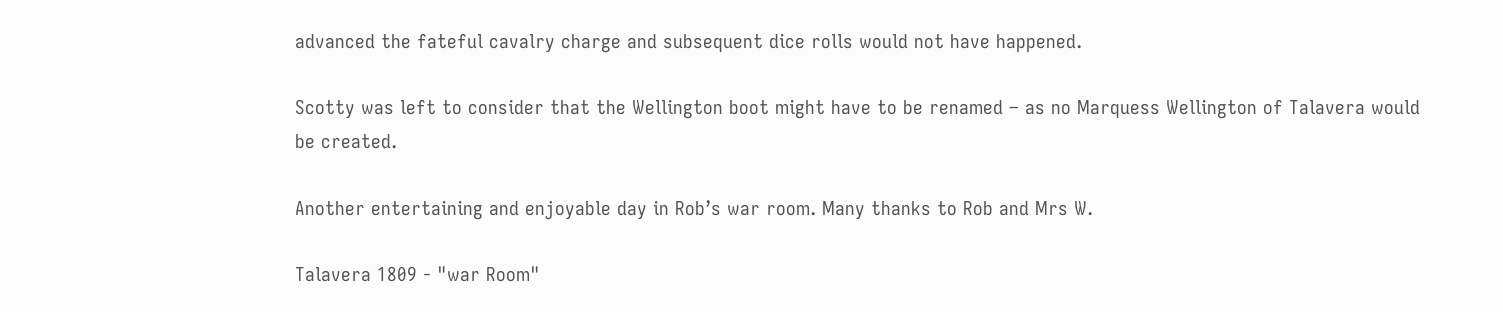advanced the fateful cavalry charge and subsequent dice rolls would not have happened.

Scotty was left to consider that the Wellington boot might have to be renamed – as no Marquess Wellington of Talavera would be created.

Another entertaining and enjoyable day in Rob’s war room. Many thanks to Rob and Mrs W.

Talavera 1809 - "war Room"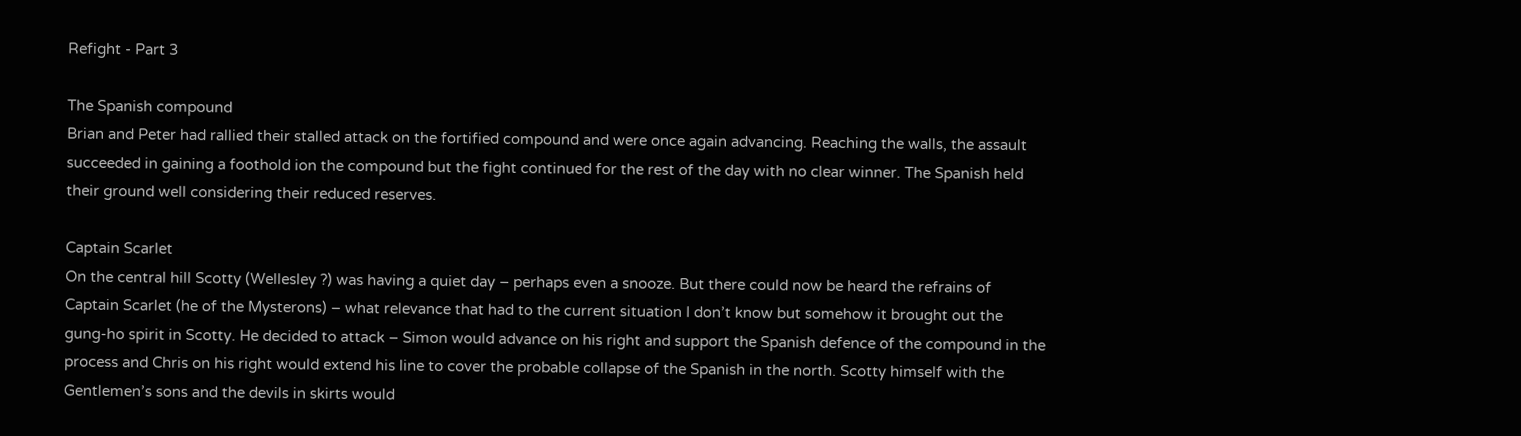Refight - Part 3

The Spanish compound
Brian and Peter had rallied their stalled attack on the fortified compound and were once again advancing. Reaching the walls, the assault succeeded in gaining a foothold ion the compound but the fight continued for the rest of the day with no clear winner. The Spanish held their ground well considering their reduced reserves.

Captain Scarlet
On the central hill Scotty (Wellesley ?) was having a quiet day – perhaps even a snooze. But there could now be heard the refrains of Captain Scarlet (he of the Mysterons) – what relevance that had to the current situation I don’t know but somehow it brought out the gung-ho spirit in Scotty. He decided to attack – Simon would advance on his right and support the Spanish defence of the compound in the process and Chris on his right would extend his line to cover the probable collapse of the Spanish in the north. Scotty himself with the Gentlemen’s sons and the devils in skirts would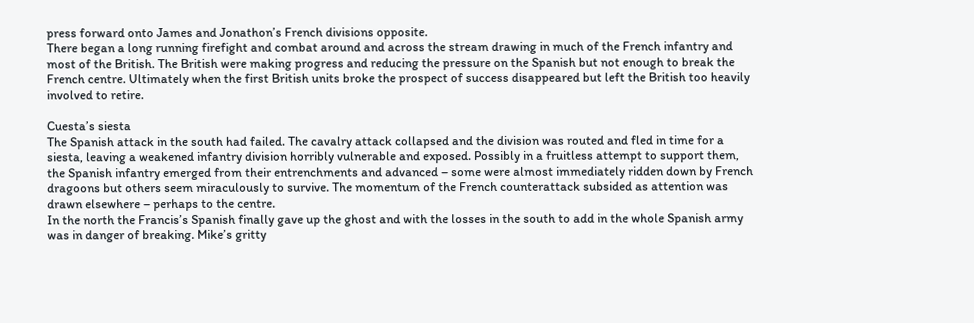press forward onto James and Jonathon’s French divisions opposite.
There began a long running firefight and combat around and across the stream drawing in much of the French infantry and most of the British. The British were making progress and reducing the pressure on the Spanish but not enough to break the French centre. Ultimately when the first British units broke the prospect of success disappeared but left the British too heavily involved to retire.

Cuesta’s siesta
The Spanish attack in the south had failed. The cavalry attack collapsed and the division was routed and fled in time for a siesta, leaving a weakened infantry division horribly vulnerable and exposed. Possibly in a fruitless attempt to support them, the Spanish infantry emerged from their entrenchments and advanced – some were almost immediately ridden down by French dragoons but others seem miraculously to survive. The momentum of the French counterattack subsided as attention was drawn elsewhere – perhaps to the centre.
In the north the Francis’s Spanish finally gave up the ghost and with the losses in the south to add in the whole Spanish army was in danger of breaking. Mike’s gritty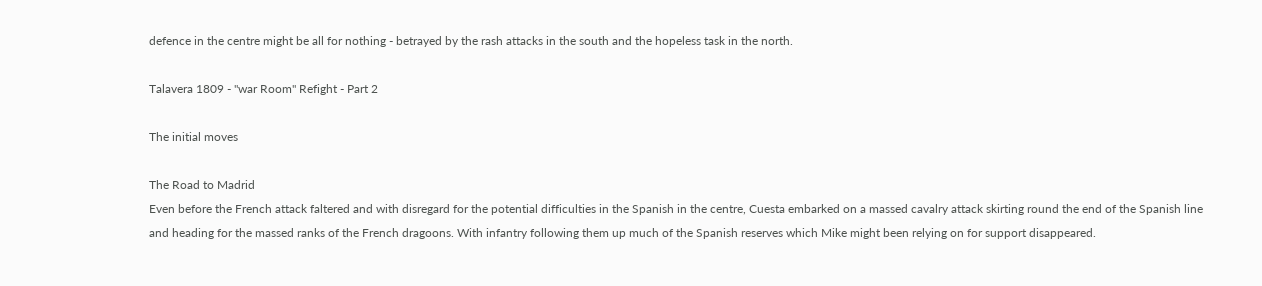defence in the centre might be all for nothing - betrayed by the rash attacks in the south and the hopeless task in the north.

Talavera 1809 - "war Room" Refight - Part 2

The initial moves

The Road to Madrid
Even before the French attack faltered and with disregard for the potential difficulties in the Spanish in the centre, Cuesta embarked on a massed cavalry attack skirting round the end of the Spanish line and heading for the massed ranks of the French dragoons. With infantry following them up much of the Spanish reserves which Mike might been relying on for support disappeared.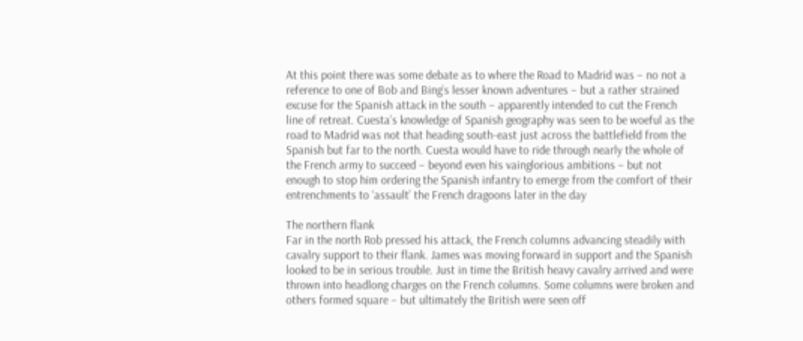At this point there was some debate as to where the Road to Madrid was – no not a reference to one of Bob and Bing’s lesser known adventures – but a rather strained excuse for the Spanish attack in the south – apparently intended to cut the French line of retreat. Cuesta’s knowledge of Spanish geography was seen to be woeful as the road to Madrid was not that heading south-east just across the battlefield from the Spanish but far to the north. Cuesta would have to ride through nearly the whole of the French army to succeed – beyond even his vainglorious ambitions – but not enough to stop him ordering the Spanish infantry to emerge from the comfort of their entrenchments to ‘assault’ the French dragoons later in the day

The northern flank
Far in the north Rob pressed his attack, the French columns advancing steadily with cavalry support to their flank. James was moving forward in support and the Spanish looked to be in serious trouble. Just in time the British heavy cavalry arrived and were thrown into headlong charges on the French columns. Some columns were broken and others formed square – but ultimately the British were seen off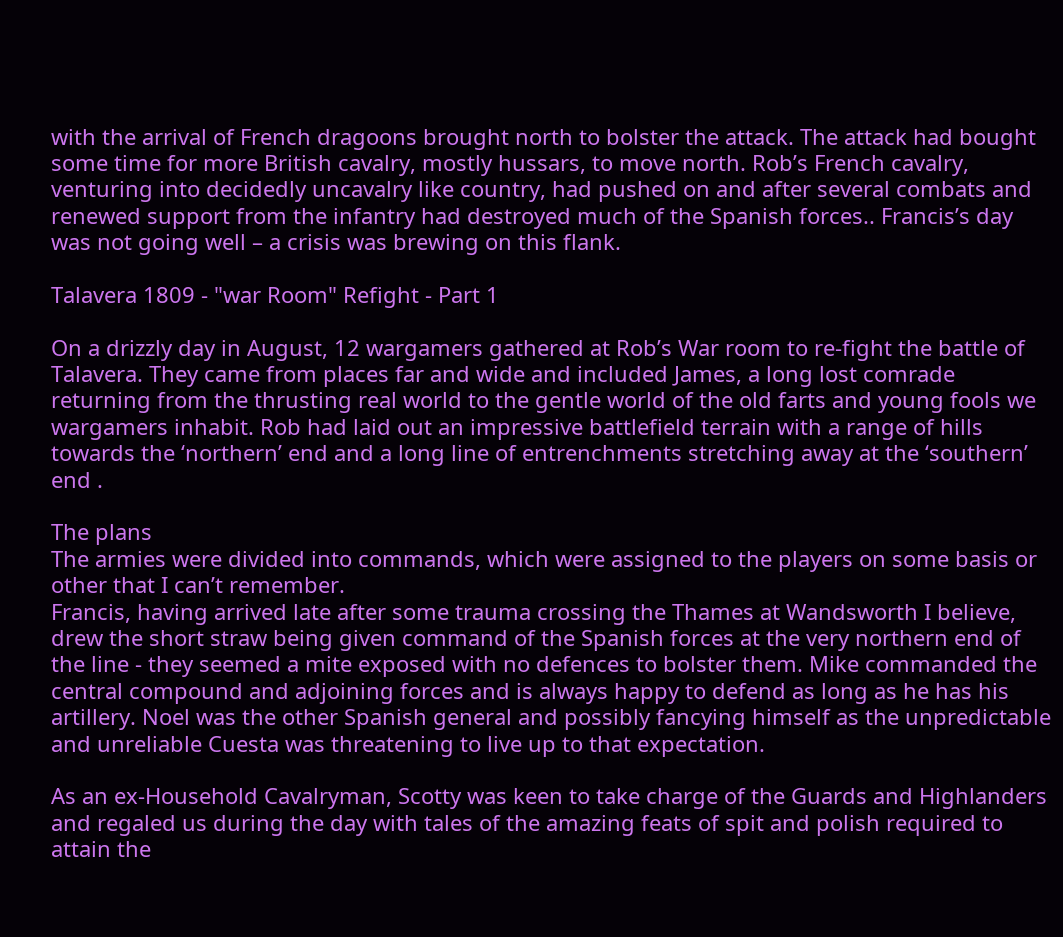with the arrival of French dragoons brought north to bolster the attack. The attack had bought some time for more British cavalry, mostly hussars, to move north. Rob’s French cavalry, venturing into decidedly uncavalry like country, had pushed on and after several combats and renewed support from the infantry had destroyed much of the Spanish forces.. Francis’s day was not going well – a crisis was brewing on this flank.

Talavera 1809 - "war Room" Refight - Part 1

On a drizzly day in August, 12 wargamers gathered at Rob’s War room to re-fight the battle of Talavera. They came from places far and wide and included James, a long lost comrade returning from the thrusting real world to the gentle world of the old farts and young fools we wargamers inhabit. Rob had laid out an impressive battlefield terrain with a range of hills towards the ‘northern’ end and a long line of entrenchments stretching away at the ‘southern’ end .

The plans
The armies were divided into commands, which were assigned to the players on some basis or other that I can’t remember.
Francis, having arrived late after some trauma crossing the Thames at Wandsworth I believe, drew the short straw being given command of the Spanish forces at the very northern end of the line - they seemed a mite exposed with no defences to bolster them. Mike commanded the central compound and adjoining forces and is always happy to defend as long as he has his artillery. Noel was the other Spanish general and possibly fancying himself as the unpredictable and unreliable Cuesta was threatening to live up to that expectation.

As an ex-Household Cavalryman, Scotty was keen to take charge of the Guards and Highlanders and regaled us during the day with tales of the amazing feats of spit and polish required to attain the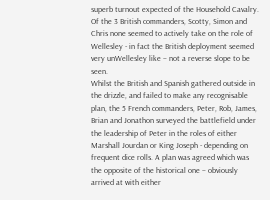superb turnout expected of the Household Cavalry. Of the 3 British commanders, Scotty, Simon and Chris none seemed to actively take on the role of Wellesley - in fact the British deployment seemed very unWellesley like – not a reverse slope to be seen.
Whilst the British and Spanish gathered outside in the drizzle, and failed to make any recognisable plan, the 5 French commanders, Peter, Rob, James, Brian and Jonathon surveyed the battlefield under the leadership of Peter in the roles of either Marshall Jourdan or King Joseph - depending on frequent dice rolls. A plan was agreed which was the opposite of the historical one – obviously arrived at with either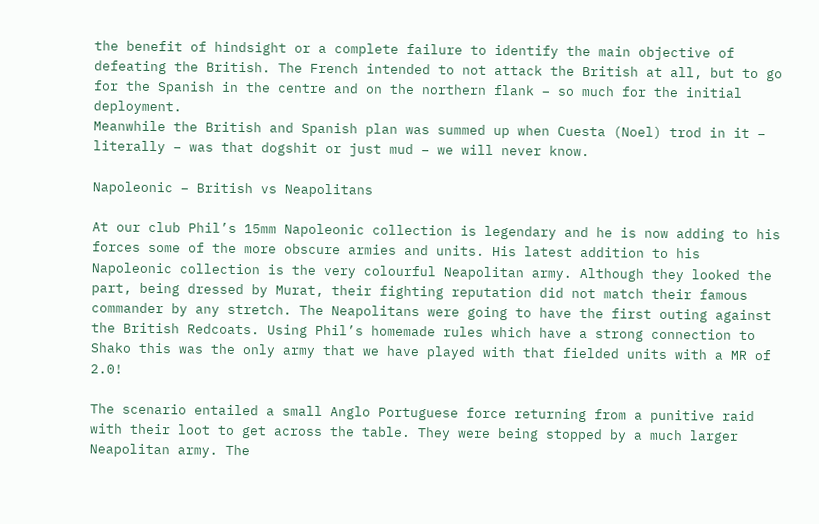the benefit of hindsight or a complete failure to identify the main objective of defeating the British. The French intended to not attack the British at all, but to go for the Spanish in the centre and on the northern flank – so much for the initial deployment.
Meanwhile the British and Spanish plan was summed up when Cuesta (Noel) trod in it – literally – was that dogshit or just mud – we will never know.

Napoleonic – British vs Neapolitans

At our club Phil’s 15mm Napoleonic collection is legendary and he is now adding to his forces some of the more obscure armies and units. His latest addition to his Napoleonic collection is the very colourful Neapolitan army. Although they looked the part, being dressed by Murat, their fighting reputation did not match their famous commander by any stretch. The Neapolitans were going to have the first outing against the British Redcoats. Using Phil’s homemade rules which have a strong connection to Shako this was the only army that we have played with that fielded units with a MR of 2.0!

The scenario entailed a small Anglo Portuguese force returning from a punitive raid with their loot to get across the table. They were being stopped by a much larger Neapolitan army. The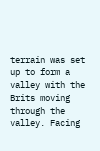terrain was set up to form a valley with the Brits moving through the valley. Facing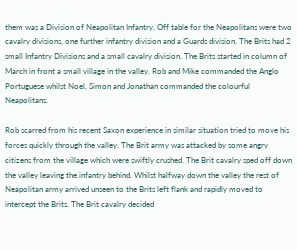them was a Division of Neapolitan Infantry. Off table for the Neapolitans were two cavalry divisions, one further infantry division and a Guards division. The Brits had 2 small Infantry Divisions and a small cavalry division. The Brits started in column of March in front a small village in the valley. Rob and Mike commanded the Anglo Portuguese whilst Noel, Simon and Jonathan commanded the colourful Neapolitans.

Rob scarred from his recent Saxon experience in similar situation tried to move his forces quickly through the valley. The Brit army was attacked by some angry citizens from the village which were swiftly crushed. The Brit cavalry sped off down the valley leaving the infantry behind. Whilst halfway down the valley the rest of Neapolitan army arrived unseen to the Brits left flank and rapidly moved to intercept the Brits. The Brit cavalry decided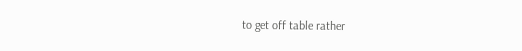to get off table rather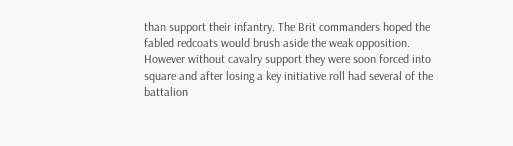than support their infantry. The Brit commanders hoped the fabled redcoats would brush aside the weak opposition. However without cavalry support they were soon forced into square and after losing a key initiative roll had several of the battalion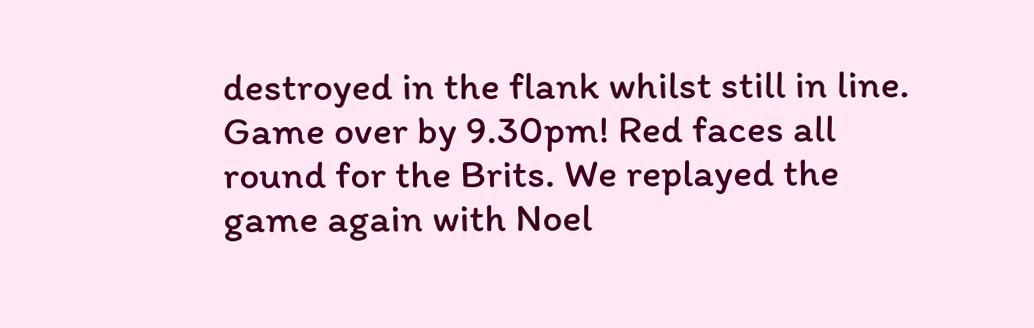destroyed in the flank whilst still in line. Game over by 9.30pm! Red faces all round for the Brits. We replayed the game again with Noel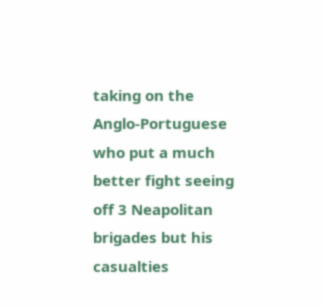taking on the Anglo-Portuguese who put a much better fight seeing off 3 Neapolitan brigades but his casualties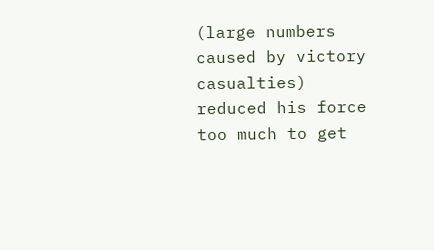(large numbers caused by victory casualties) reduced his force too much to get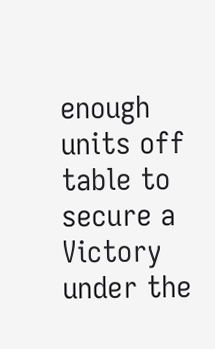enough units off table to secure a Victory under the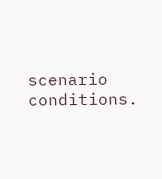scenario conditions.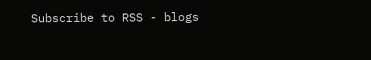Subscribe to RSS - blogs